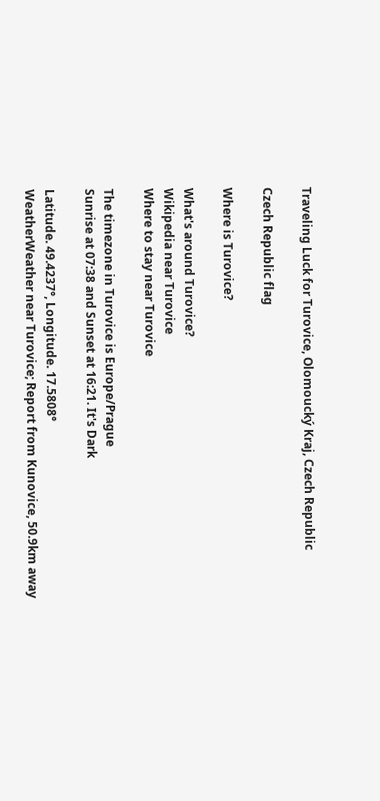Traveling Luck for Turovice, Olomoucký Kraj, Czech Republic

Czech Republic flag

Where is Turovice?

What's around Turovice?
Wikipedia near Turovice
Where to stay near Turovice

The timezone in Turovice is Europe/Prague
Sunrise at 07:38 and Sunset at 16:21. It's Dark

Latitude. 49.4237°, Longitude. 17.5808°
WeatherWeather near Turovice; Report from Kunovice, 50.9km away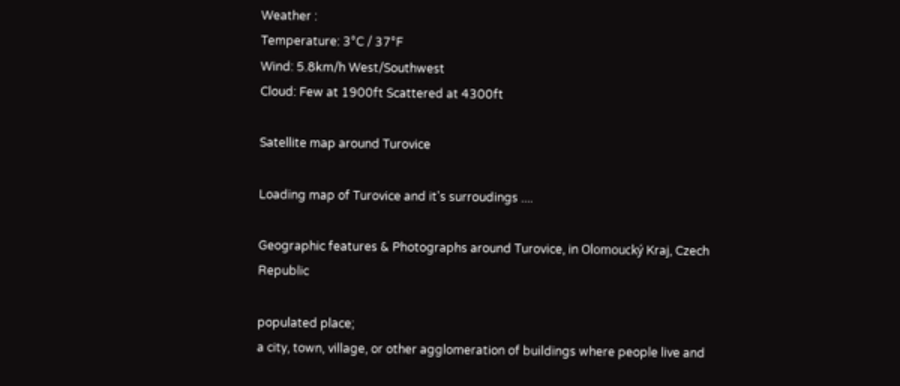Weather :
Temperature: 3°C / 37°F
Wind: 5.8km/h West/Southwest
Cloud: Few at 1900ft Scattered at 4300ft

Satellite map around Turovice

Loading map of Turovice and it's surroudings ....

Geographic features & Photographs around Turovice, in Olomoucký Kraj, Czech Republic

populated place;
a city, town, village, or other agglomeration of buildings where people live and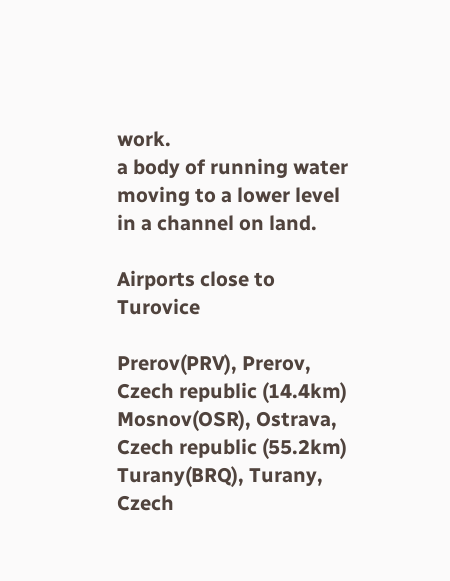work.
a body of running water moving to a lower level in a channel on land.

Airports close to Turovice

Prerov(PRV), Prerov, Czech republic (14.4km)
Mosnov(OSR), Ostrava, Czech republic (55.2km)
Turany(BRQ), Turany, Czech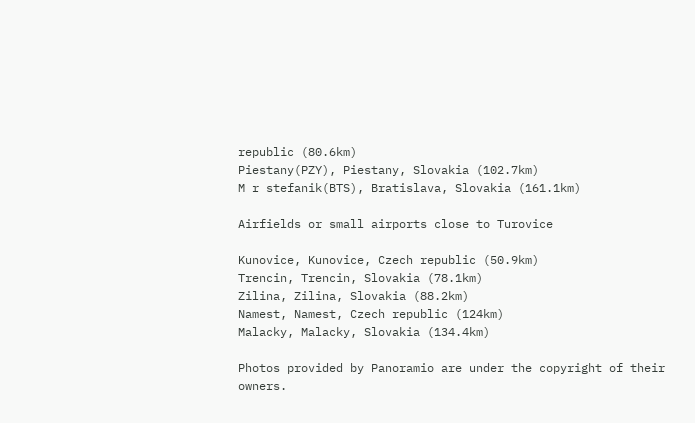republic (80.6km)
Piestany(PZY), Piestany, Slovakia (102.7km)
M r stefanik(BTS), Bratislava, Slovakia (161.1km)

Airfields or small airports close to Turovice

Kunovice, Kunovice, Czech republic (50.9km)
Trencin, Trencin, Slovakia (78.1km)
Zilina, Zilina, Slovakia (88.2km)
Namest, Namest, Czech republic (124km)
Malacky, Malacky, Slovakia (134.4km)

Photos provided by Panoramio are under the copyright of their owners.